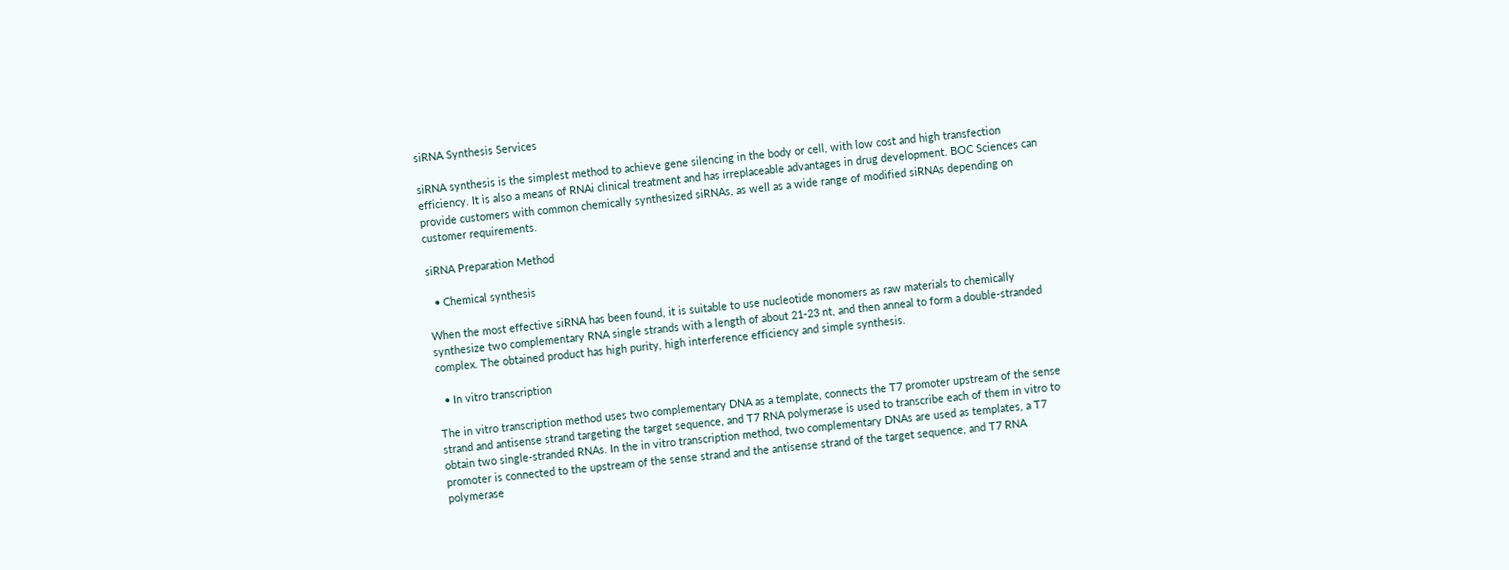siRNA Synthesis Services

siRNA synthesis is the simplest method to achieve gene silencing in the body or cell, with low cost and high transfection efficiency. It is also a means of RNAi clinical treatment and has irreplaceable advantages in drug development. BOC Sciences can provide customers with common chemically synthesized siRNAs, as well as a wide range of modified siRNAs depending on customer requirements.

siRNA Preparation Method

  • Chemical synthesis

When the most effective siRNA has been found, it is suitable to use nucleotide monomers as raw materials to chemically synthesize two complementary RNA single strands with a length of about 21-23 nt, and then anneal to form a double-stranded complex. The obtained product has high purity, high interference efficiency and simple synthesis.

  • In vitro transcription

The in vitro transcription method uses two complementary DNA as a template, connects the T7 promoter upstream of the sense strand and antisense strand targeting the target sequence, and T7 RNA polymerase is used to transcribe each of them in vitro to obtain two single-stranded RNAs. In the in vitro transcription method, two complementary DNAs are used as templates, a T7 promoter is connected to the upstream of the sense strand and the antisense strand of the target sequence, and T7 RNA polymerase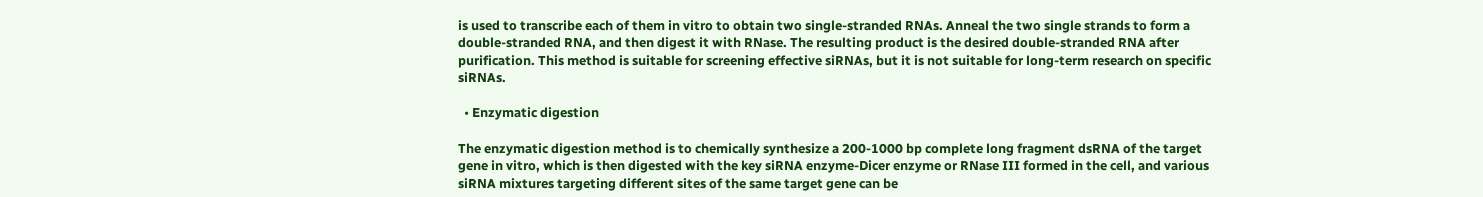is used to transcribe each of them in vitro to obtain two single-stranded RNAs. Anneal the two single strands to form a double-stranded RNA, and then digest it with RNase. The resulting product is the desired double-stranded RNA after purification. This method is suitable for screening effective siRNAs, but it is not suitable for long-term research on specific siRNAs.

  • Enzymatic digestion

The enzymatic digestion method is to chemically synthesize a 200-1000 bp complete long fragment dsRNA of the target gene in vitro, which is then digested with the key siRNA enzyme-Dicer enzyme or RNase III formed in the cell, and various siRNA mixtures targeting different sites of the same target gene can be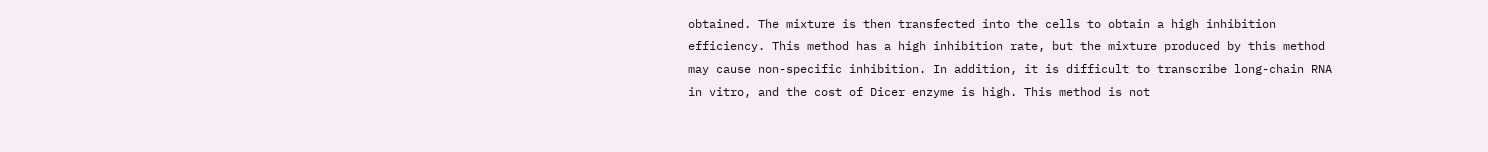obtained. The mixture is then transfected into the cells to obtain a high inhibition efficiency. This method has a high inhibition rate, but the mixture produced by this method may cause non-specific inhibition. In addition, it is difficult to transcribe long-chain RNA in vitro, and the cost of Dicer enzyme is high. This method is not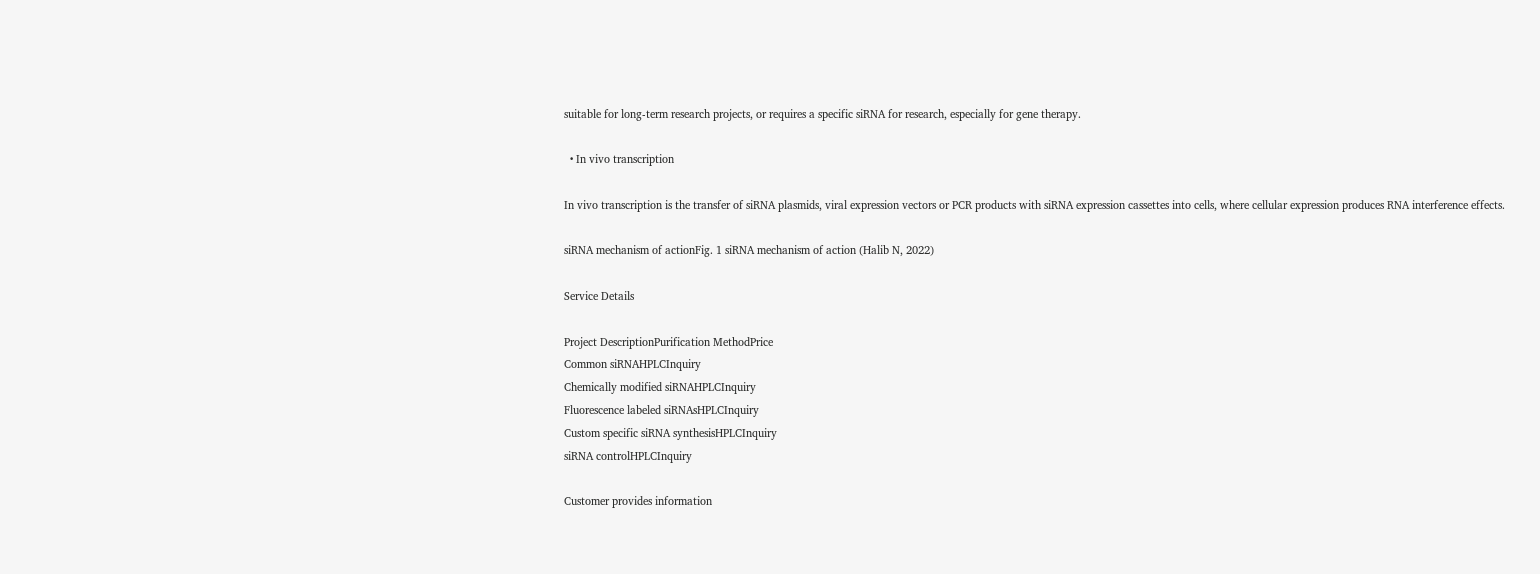suitable for long-term research projects, or requires a specific siRNA for research, especially for gene therapy.

  • In vivo transcription

In vivo transcription is the transfer of siRNA plasmids, viral expression vectors or PCR products with siRNA expression cassettes into cells, where cellular expression produces RNA interference effects.

siRNA mechanism of actionFig. 1 siRNA mechanism of action (Halib N, 2022)

Service Details

Project DescriptionPurification MethodPrice
Common siRNAHPLCInquiry
Chemically modified siRNAHPLCInquiry
Fluorescence labeled siRNAsHPLCInquiry
Custom specific siRNA synthesisHPLCInquiry
siRNA controlHPLCInquiry

Customer provides information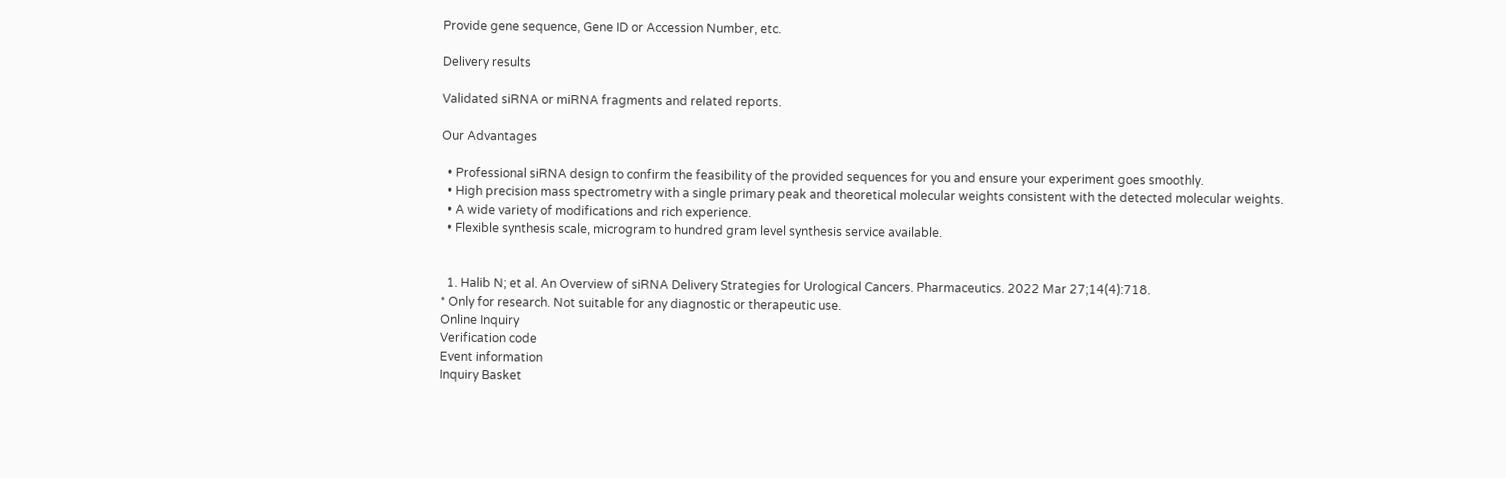Provide gene sequence, Gene ID or Accession Number, etc.

Delivery results

Validated siRNA or miRNA fragments and related reports.

Our Advantages

  • Professional siRNA design to confirm the feasibility of the provided sequences for you and ensure your experiment goes smoothly.
  • High precision mass spectrometry with a single primary peak and theoretical molecular weights consistent with the detected molecular weights.
  • A wide variety of modifications and rich experience.
  • Flexible synthesis scale, microgram to hundred gram level synthesis service available.


  1. Halib N; et al. An Overview of siRNA Delivery Strategies for Urological Cancers. Pharmaceutics. 2022 Mar 27;14(4):718.
* Only for research. Not suitable for any diagnostic or therapeutic use.
Online Inquiry
Verification code
Event information
Inquiry Basket